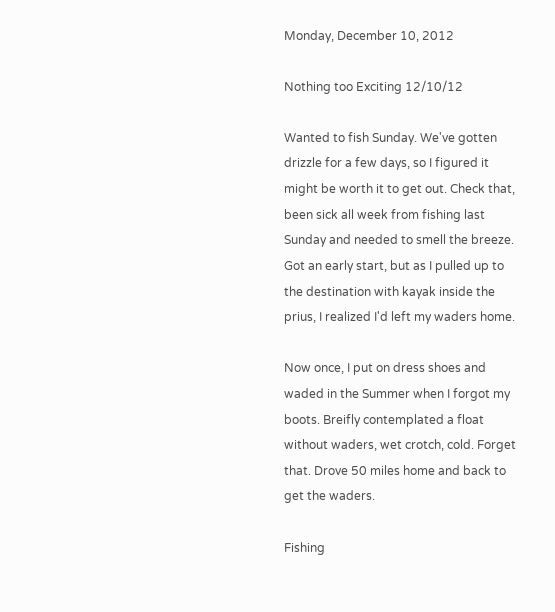Monday, December 10, 2012

Nothing too Exciting 12/10/12

Wanted to fish Sunday. We've gotten drizzle for a few days, so I figured it might be worth it to get out. Check that, been sick all week from fishing last Sunday and needed to smell the breeze. Got an early start, but as I pulled up to the destination with kayak inside the prius, I realized I'd left my waders home.

Now once, I put on dress shoes and waded in the Summer when I forgot my boots. Breifly contemplated a float without waders, wet crotch, cold. Forget that. Drove 50 miles home and back to get the waders.

Fishing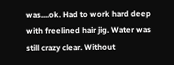was....ok. Had to work hard deep with freelined hair jig. Water was still crazy clear. Without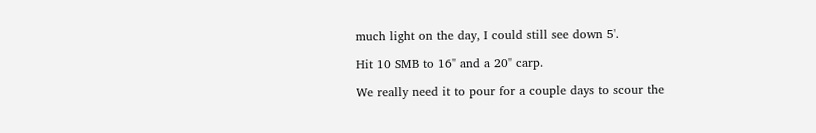much light on the day, I could still see down 5'.

Hit 10 SMB to 16" and a 20" carp.

We really need it to pour for a couple days to scour the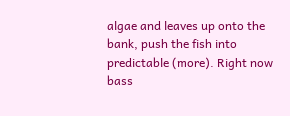algae and leaves up onto the bank, push the fish into predictable (more). Right now bass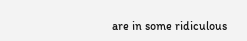are in some ridiculous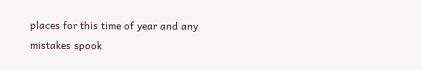places for this time of year and any mistakes spook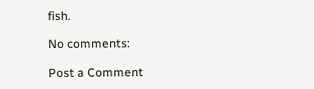fish.

No comments:

Post a Comment